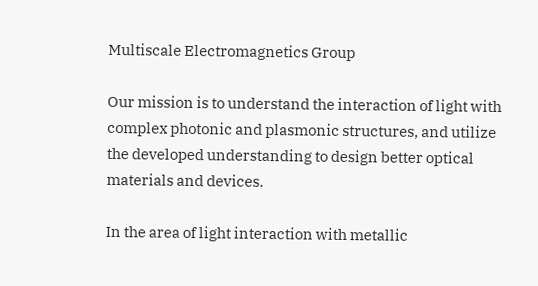Multiscale Electromagnetics Group

Our mission is to understand the interaction of light with complex photonic and plasmonic structures, and utilize the developed understanding to design better optical materials and devices.

In the area of light interaction with metallic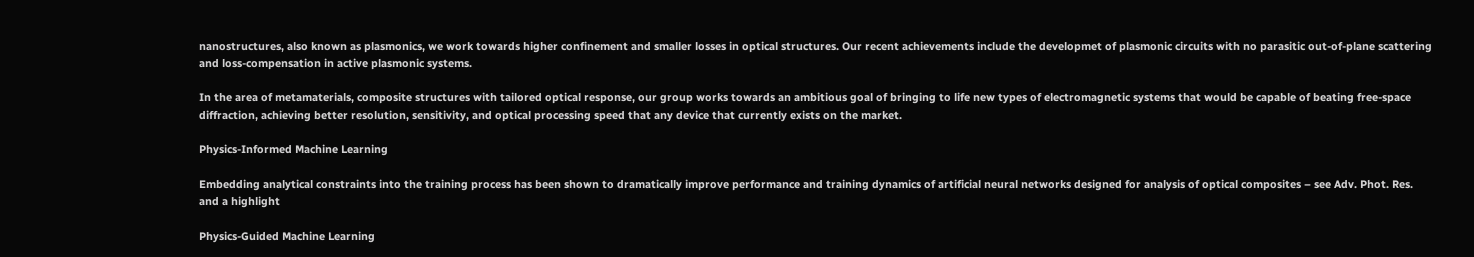nanostructures, also known as plasmonics, we work towards higher confinement and smaller losses in optical structures. Our recent achievements include the developmet of plasmonic circuits with no parasitic out-of-plane scattering and loss-compensation in active plasmonic systems.

In the area of metamaterials, composite structures with tailored optical response, our group works towards an ambitious goal of bringing to life new types of electromagnetic systems that would be capable of beating free-space diffraction, achieving better resolution, sensitivity, and optical processing speed that any device that currently exists on the market.

Physics-Informed Machine Learning

Embedding analytical constraints into the training process has been shown to dramatically improve performance and training dynamics of artificial neural networks designed for analysis of optical composites – see Adv. Phot. Res. and a highlight

Physics-Guided Machine Learning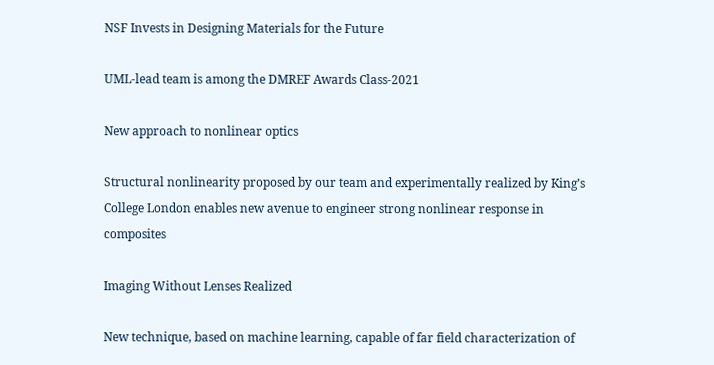NSF Invests in Designing Materials for the Future

UML-lead team is among the DMREF Awards Class-2021

New approach to nonlinear optics

Structural nonlinearity proposed by our team and experimentally realized by King’s College London enables new avenue to engineer strong nonlinear response in composites

Imaging Without Lenses Realized

New technique, based on machine learning, capable of far field characterization of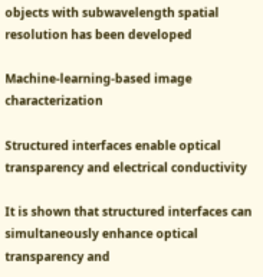objects with subwavelength spatial resolution has been developed

Machine-learning-based image characterization

Structured interfaces enable optical transparency and electrical conductivity

It is shown that structured interfaces can simultaneously enhance optical transparency and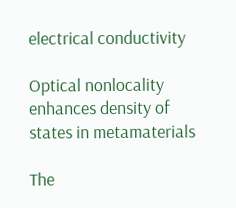electrical conductivity

Optical nonlocality enhances density of states in metamaterials

The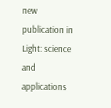new publication in Light: science and applications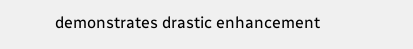demonstrates drastic enhancement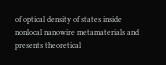of optical density of states inside nonlocal nanowire metamaterials and presents theoretical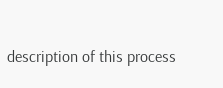description of this process